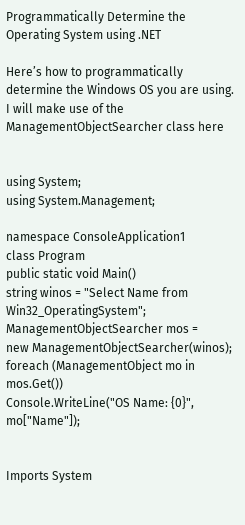Programmatically Determine the Operating System using .NET

Here’s how to programmatically determine the Windows OS you are using. I will make use of the ManagementObjectSearcher class here


using System;
using System.Management;

namespace ConsoleApplication1
class Program
public static void Main()
string winos = "Select Name from Win32_OperatingSystem";
ManagementObjectSearcher mos =
new ManagementObjectSearcher(winos);
foreach (ManagementObject mo in mos.Get())
Console.WriteLine("OS Name: {0}", mo["Name"]);


Imports System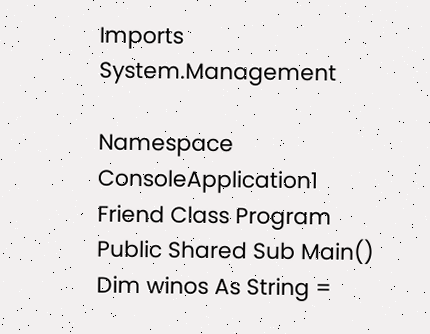Imports System.Management

Namespace ConsoleApplication1
Friend Class Program
Public Shared Sub Main()
Dim winos As String =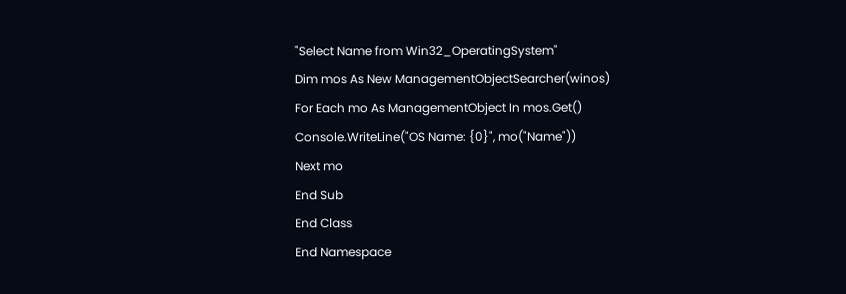"Select Name from Win32_OperatingSystem"
Dim mos As New ManagementObjectSearcher(winos)
For Each mo As ManagementObject In mos.Get()
Console.WriteLine("OS Name: {0}", mo("Name"))
Next mo
End Sub
End Class
End Namespace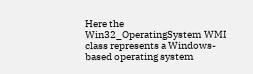Here the Win32_OperatingSystem WMI class represents a Windows-based operating system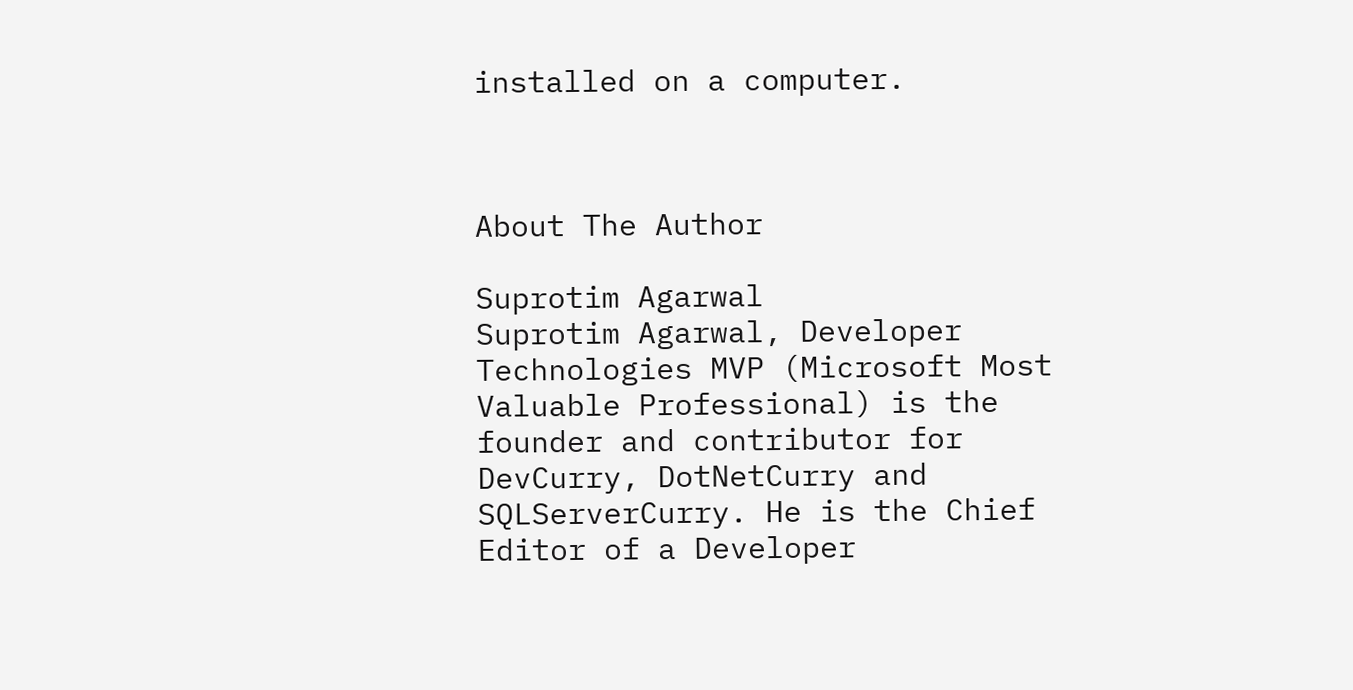installed on a computer.



About The Author

Suprotim Agarwal
Suprotim Agarwal, Developer Technologies MVP (Microsoft Most Valuable Professional) is the founder and contributor for DevCurry, DotNetCurry and SQLServerCurry. He is the Chief Editor of a Developer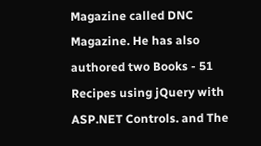Magazine called DNC Magazine. He has also authored two Books - 51 Recipes using jQuery with ASP.NET Controls. and The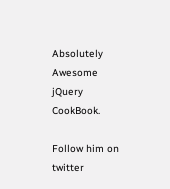Absolutely Awesome jQuery CookBook.

Follow him on twitter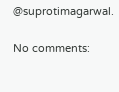@suprotimagarwal.

No comments: